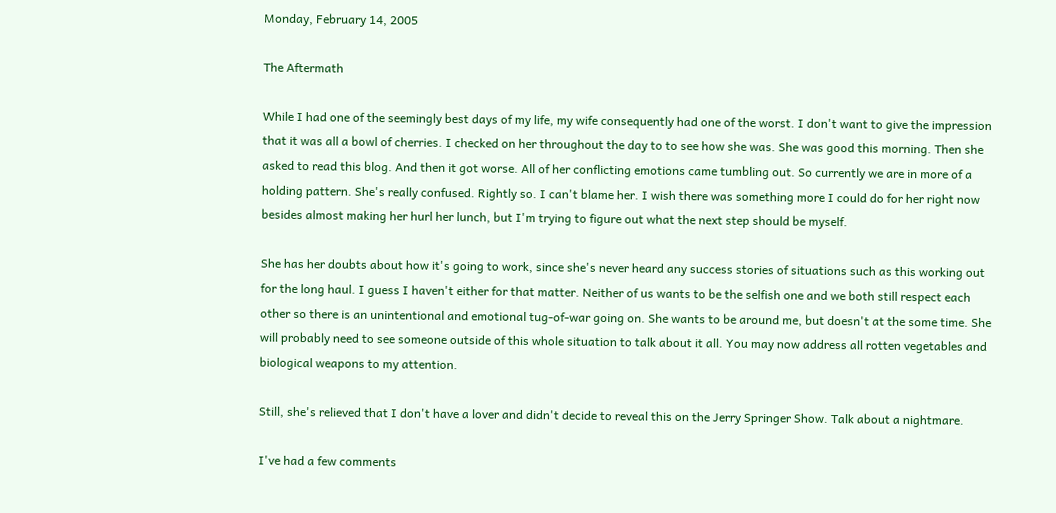Monday, February 14, 2005

The Aftermath

While I had one of the seemingly best days of my life, my wife consequently had one of the worst. I don't want to give the impression that it was all a bowl of cherries. I checked on her throughout the day to to see how she was. She was good this morning. Then she asked to read this blog. And then it got worse. All of her conflicting emotions came tumbling out. So currently we are in more of a holding pattern. She's really confused. Rightly so. I can't blame her. I wish there was something more I could do for her right now besides almost making her hurl her lunch, but I'm trying to figure out what the next step should be myself.

She has her doubts about how it's going to work, since she's never heard any success stories of situations such as this working out for the long haul. I guess I haven't either for that matter. Neither of us wants to be the selfish one and we both still respect each other so there is an unintentional and emotional tug-of-war going on. She wants to be around me, but doesn't at the some time. She will probably need to see someone outside of this whole situation to talk about it all. You may now address all rotten vegetables and biological weapons to my attention.

Still, she's relieved that I don't have a lover and didn't decide to reveal this on the Jerry Springer Show. Talk about a nightmare.

I've had a few comments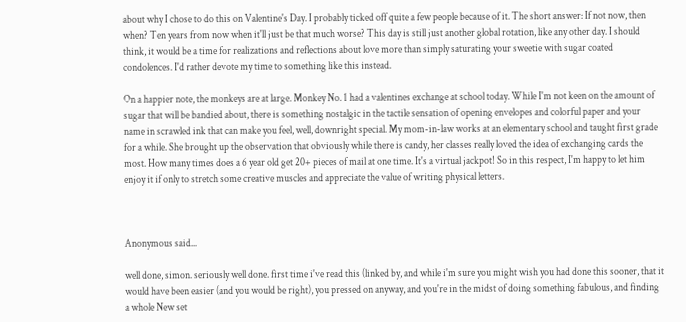about why I chose to do this on Valentine's Day. I probably ticked off quite a few people because of it. The short answer: If not now, then when? Ten years from now when it'll just be that much worse? This day is still just another global rotation, like any other day. I should think, it would be a time for realizations and reflections about love more than simply saturating your sweetie with sugar coated condolences. I'd rather devote my time to something like this instead.

On a happier note, the monkeys are at large. Monkey No. 1 had a valentines exchange at school today. While I'm not keen on the amount of sugar that will be bandied about, there is something nostalgic in the tactile sensation of opening envelopes and colorful paper and your name in scrawled ink that can make you feel, well, downright special. My mom-in-law works at an elementary school and taught first grade for a while. She brought up the observation that obviously while there is candy, her classes really loved the idea of exchanging cards the most. How many times does a 6 year old get 20+ pieces of mail at one time. It's a virtual jackpot! So in this respect, I'm happy to let him enjoy it if only to stretch some creative muscles and appreciate the value of writing physical letters.



Anonymous said...

well done, simon. seriously well done. first time i've read this (linked by, and while i'm sure you might wish you had done this sooner, that it would have been easier (and you would be right), you pressed on anyway, and you're in the midst of doing something fabulous, and finding a whole New set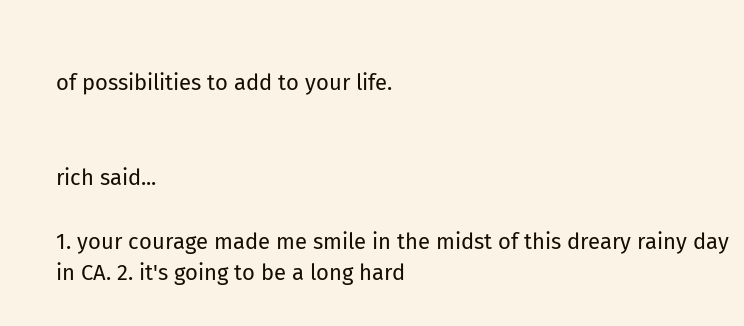of possibilities to add to your life.


rich said...

1. your courage made me smile in the midst of this dreary rainy day in CA. 2. it's going to be a long hard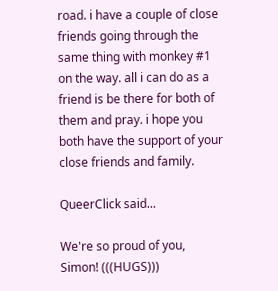road. i have a couple of close friends going through the same thing with monkey #1 on the way. all i can do as a friend is be there for both of them and pray. i hope you both have the support of your close friends and family.

QueerClick said...

We're so proud of you, Simon! (((HUGS)))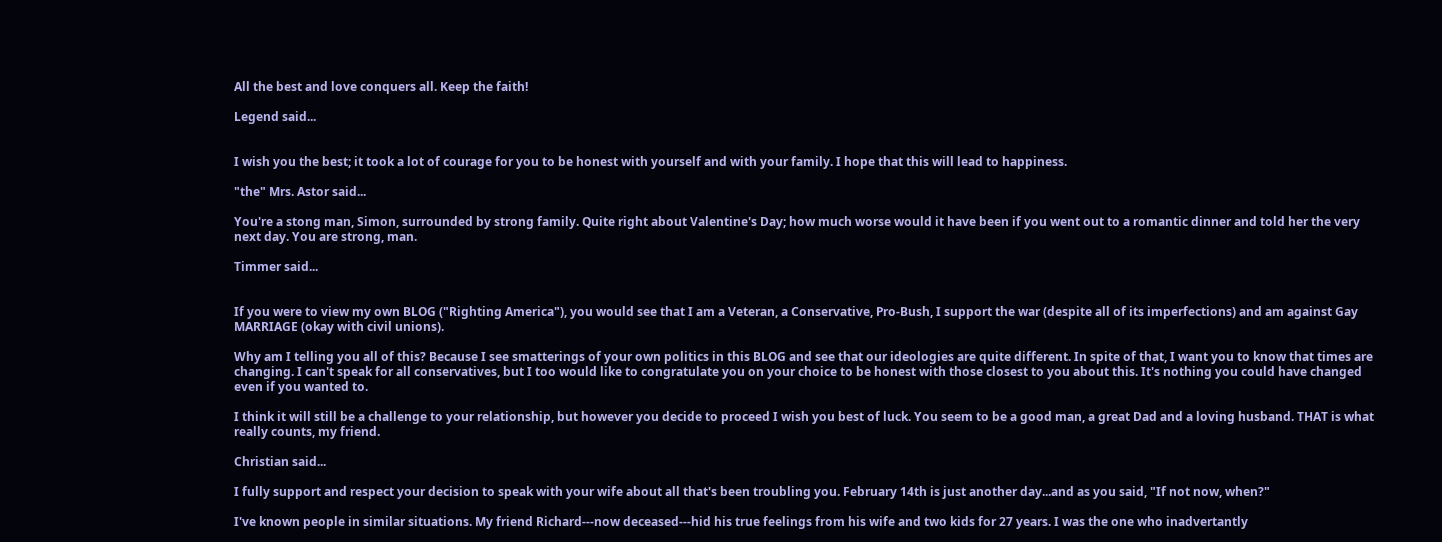All the best and love conquers all. Keep the faith!

Legend said...


I wish you the best; it took a lot of courage for you to be honest with yourself and with your family. I hope that this will lead to happiness.

"the" Mrs. Astor said...

You're a stong man, Simon, surrounded by strong family. Quite right about Valentine's Day; how much worse would it have been if you went out to a romantic dinner and told her the very next day. You are strong, man.

Timmer said...


If you were to view my own BLOG ("Righting America"), you would see that I am a Veteran, a Conservative, Pro-Bush, I support the war (despite all of its imperfections) and am against Gay MARRIAGE (okay with civil unions).

Why am I telling you all of this? Because I see smatterings of your own politics in this BLOG and see that our ideologies are quite different. In spite of that, I want you to know that times are changing. I can't speak for all conservatives, but I too would like to congratulate you on your choice to be honest with those closest to you about this. It's nothing you could have changed even if you wanted to.

I think it will still be a challenge to your relationship, but however you decide to proceed I wish you best of luck. You seem to be a good man, a great Dad and a loving husband. THAT is what really counts, my friend.

Christian said...

I fully support and respect your decision to speak with your wife about all that's been troubling you. February 14th is just another day...and as you said, "If not now, when?"

I've known people in similar situations. My friend Richard---now deceased---hid his true feelings from his wife and two kids for 27 years. I was the one who inadvertantly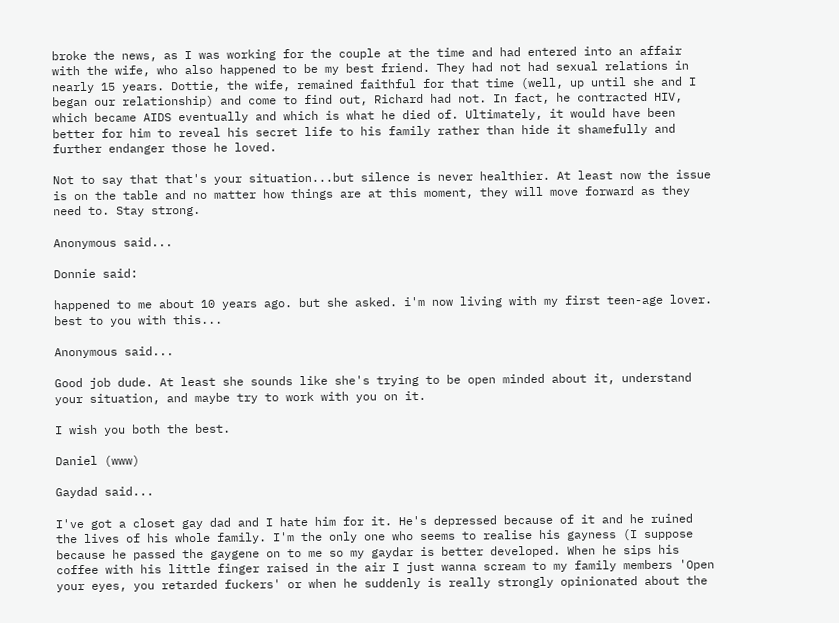broke the news, as I was working for the couple at the time and had entered into an affair with the wife, who also happened to be my best friend. They had not had sexual relations in nearly 15 years. Dottie, the wife, remained faithful for that time (well, up until she and I began our relationship) and come to find out, Richard had not. In fact, he contracted HIV, which became AIDS eventually and which is what he died of. Ultimately, it would have been better for him to reveal his secret life to his family rather than hide it shamefully and further endanger those he loved.

Not to say that that's your situation...but silence is never healthier. At least now the issue is on the table and no matter how things are at this moment, they will move forward as they need to. Stay strong.

Anonymous said...

Donnie said:

happened to me about 10 years ago. but she asked. i'm now living with my first teen-age lover. best to you with this...

Anonymous said...

Good job dude. At least she sounds like she's trying to be open minded about it, understand your situation, and maybe try to work with you on it.

I wish you both the best.

Daniel (www)

Gaydad said...

I've got a closet gay dad and I hate him for it. He's depressed because of it and he ruined the lives of his whole family. I'm the only one who seems to realise his gayness (I suppose because he passed the gaygene on to me so my gaydar is better developed. When he sips his coffee with his little finger raised in the air I just wanna scream to my family members 'Open your eyes, you retarded fuckers' or when he suddenly is really strongly opinionated about the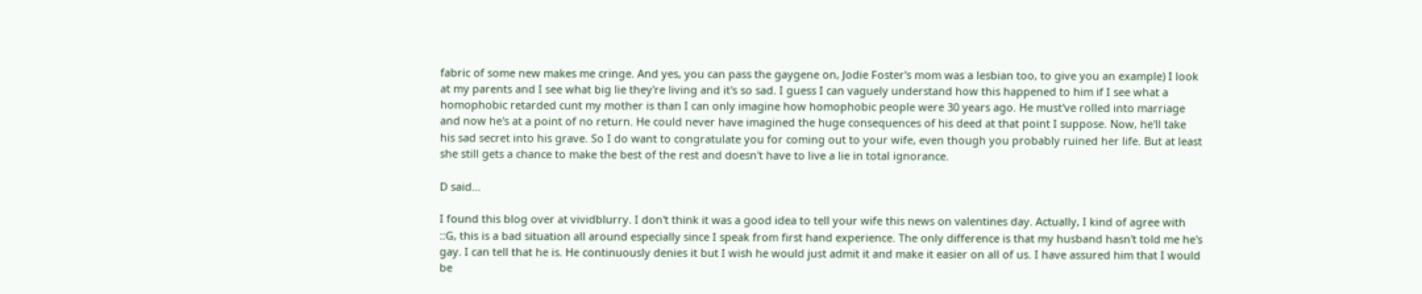fabric of some new makes me cringe. And yes, you can pass the gaygene on, Jodie Foster's mom was a lesbian too, to give you an example) I look at my parents and I see what big lie they're living and it's so sad. I guess I can vaguely understand how this happened to him if I see what a homophobic retarded cunt my mother is than I can only imagine how homophobic people were 30 years ago. He must've rolled into marriage and now he's at a point of no return. He could never have imagined the huge consequences of his deed at that point I suppose. Now, he'll take his sad secret into his grave. So I do want to congratulate you for coming out to your wife, even though you probably ruined her life. But at least she still gets a chance to make the best of the rest and doesn't have to live a lie in total ignorance.

D said...

I found this blog over at vividblurry. I don't think it was a good idea to tell your wife this news on valentines day. Actually, I kind of agree with ::G, this is a bad situation all around especially since I speak from first hand experience. The only difference is that my husband hasn't told me he's gay. I can tell that he is. He continuously denies it but I wish he would just admit it and make it easier on all of us. I have assured him that I would be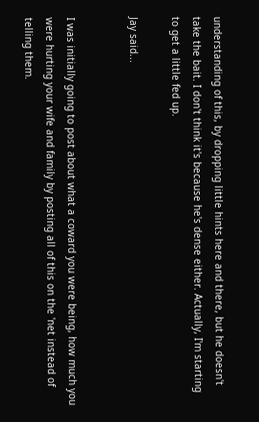understanding of this, by dropping little hints here and there, but he doesn't take the bait. I don't think it's because he's dense either. Actually, I'm starting to get a little fed up.

Jay said...


I was initially going to post about what a coward you were being, how much you were hurting your wife and family by posting all of this on the 'net instead of telling them.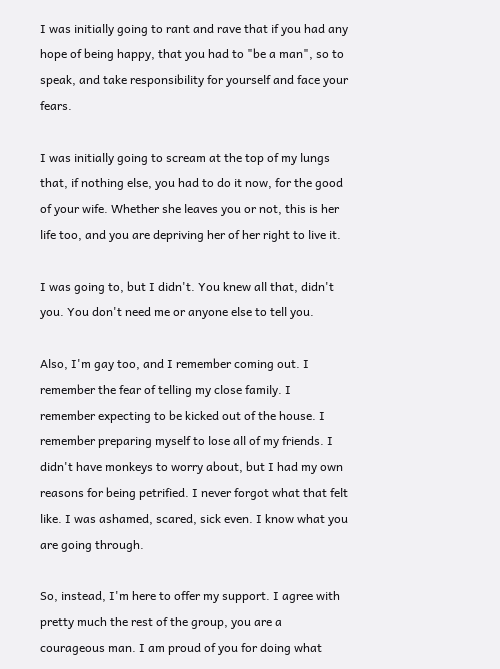I was initially going to rant and rave that if you had any hope of being happy, that you had to "be a man", so to speak, and take responsibility for yourself and face your fears.

I was initially going to scream at the top of my lungs that, if nothing else, you had to do it now, for the good of your wife. Whether she leaves you or not, this is her life too, and you are depriving her of her right to live it.

I was going to, but I didn't. You knew all that, didn't you. You don't need me or anyone else to tell you.

Also, I'm gay too, and I remember coming out. I remember the fear of telling my close family. I remember expecting to be kicked out of the house. I remember preparing myself to lose all of my friends. I didn't have monkeys to worry about, but I had my own reasons for being petrified. I never forgot what that felt like. I was ashamed, scared, sick even. I know what you are going through.

So, instead, I'm here to offer my support. I agree with pretty much the rest of the group, you are a courageous man. I am proud of you for doing what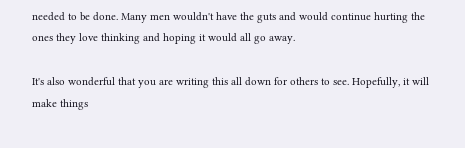needed to be done. Many men wouldn't have the guts and would continue hurting the ones they love thinking and hoping it would all go away.

It's also wonderful that you are writing this all down for others to see. Hopefully, it will make things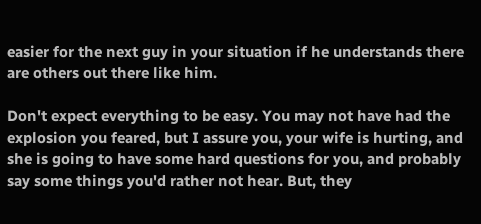easier for the next guy in your situation if he understands there are others out there like him.

Don't expect everything to be easy. You may not have had the explosion you feared, but I assure you, your wife is hurting, and she is going to have some hard questions for you, and probably say some things you'd rather not hear. But, they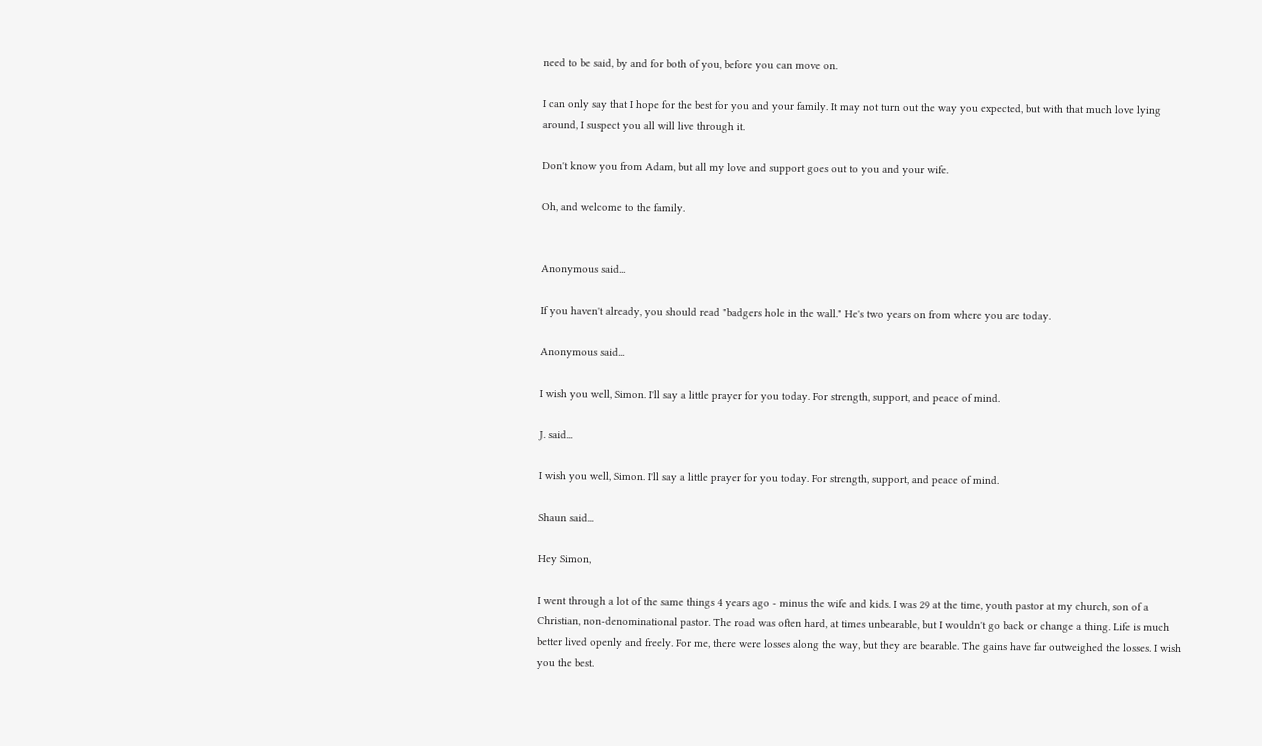need to be said, by and for both of you, before you can move on.

I can only say that I hope for the best for you and your family. It may not turn out the way you expected, but with that much love lying around, I suspect you all will live through it.

Don't know you from Adam, but all my love and support goes out to you and your wife.

Oh, and welcome to the family.


Anonymous said...

If you haven't already, you should read "badgers hole in the wall." He's two years on from where you are today.

Anonymous said...

I wish you well, Simon. I'll say a little prayer for you today. For strength, support, and peace of mind.

J. said...

I wish you well, Simon. I'll say a little prayer for you today. For strength, support, and peace of mind.

Shaun said...

Hey Simon,

I went through a lot of the same things 4 years ago - minus the wife and kids. I was 29 at the time, youth pastor at my church, son of a Christian, non-denominational pastor. The road was often hard, at times unbearable, but I wouldn't go back or change a thing. Life is much better lived openly and freely. For me, there were losses along the way, but they are bearable. The gains have far outweighed the losses. I wish you the best.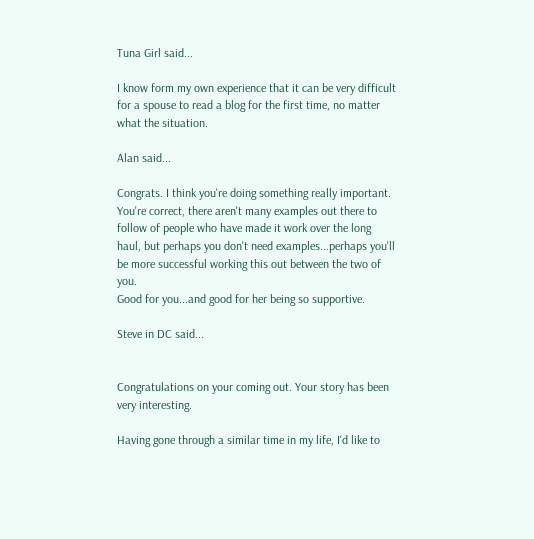Tuna Girl said...

I know form my own experience that it can be very difficult for a spouse to read a blog for the first time, no matter what the situation.

Alan said...

Congrats. I think you're doing something really important. You're correct, there aren't many examples out there to follow of people who have made it work over the long haul, but perhaps you don't need examples...perhaps you'll be more successful working this out between the two of you.
Good for you...and good for her being so supportive.

Steve in DC said...


Congratulations on your coming out. Your story has been very interesting.

Having gone through a similar time in my life, I'd like to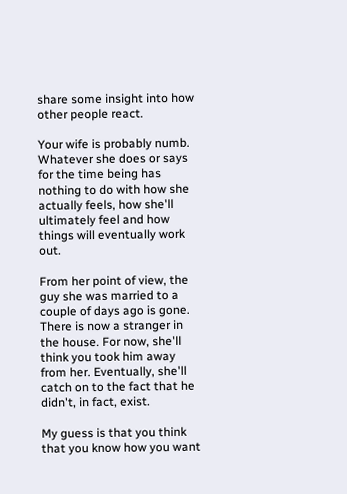share some insight into how other people react.

Your wife is probably numb. Whatever she does or says for the time being has nothing to do with how she actually feels, how she'll ultimately feel and how things will eventually work out.

From her point of view, the guy she was married to a couple of days ago is gone. There is now a stranger in the house. For now, she'll think you took him away from her. Eventually, she'll catch on to the fact that he didn't, in fact, exist.

My guess is that you think that you know how you want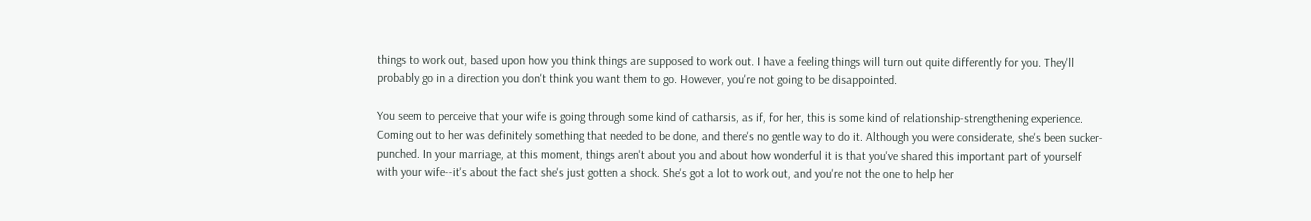things to work out, based upon how you think things are supposed to work out. I have a feeling things will turn out quite differently for you. They'll probably go in a direction you don't think you want them to go. However, you're not going to be disappointed.

You seem to perceive that your wife is going through some kind of catharsis, as if, for her, this is some kind of relationship-strengthening experience. Coming out to her was definitely something that needed to be done, and there's no gentle way to do it. Although you were considerate, she's been sucker-punched. In your marriage, at this moment, things aren't about you and about how wonderful it is that you've shared this important part of yourself with your wife--it's about the fact she's just gotten a shock. She's got a lot to work out, and you're not the one to help her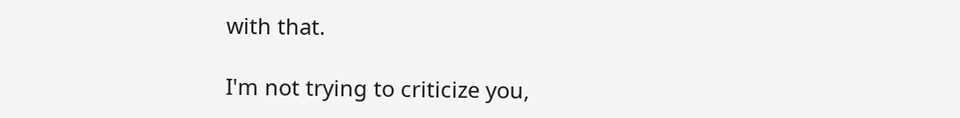with that.

I'm not trying to criticize you,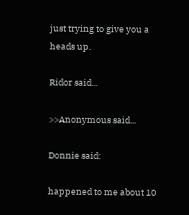just trying to give you a heads up.

Ridor said...

>>Anonymous said...

Donnie said:

happened to me about 10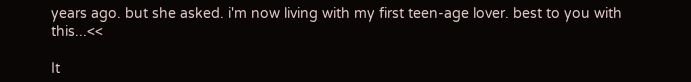years ago. but she asked. i'm now living with my first teen-age lover. best to you with this...<<

It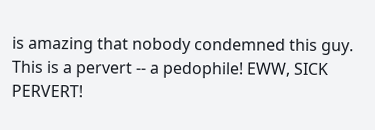is amazing that nobody condemned this guy. This is a pervert -- a pedophile! EWW, SICK PERVERT!